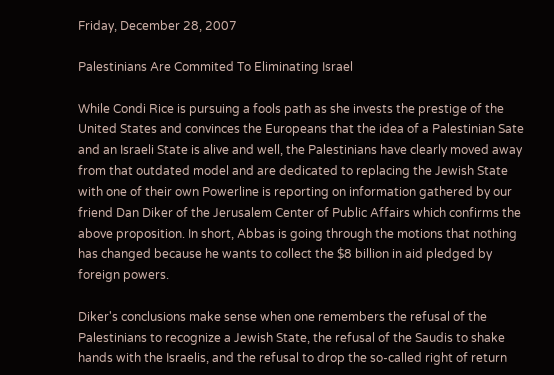Friday, December 28, 2007

Palestinians Are Commited To Eliminating Israel

While Condi Rice is pursuing a fools path as she invests the prestige of the United States and convinces the Europeans that the idea of a Palestinian Sate and an Israeli State is alive and well, the Palestinians have clearly moved away from that outdated model and are dedicated to replacing the Jewish State with one of their own Powerline is reporting on information gathered by our friend Dan Diker of the Jerusalem Center of Public Affairs which confirms the above proposition. In short, Abbas is going through the motions that nothing has changed because he wants to collect the $8 billion in aid pledged by foreign powers.

Diker's conclusions make sense when one remembers the refusal of the Palestinians to recognize a Jewish State, the refusal of the Saudis to shake hands with the Israelis, and the refusal to drop the so-called right of return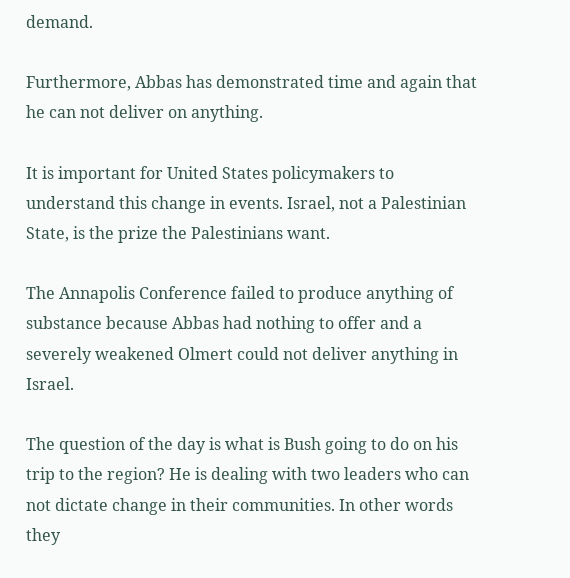demand.

Furthermore, Abbas has demonstrated time and again that he can not deliver on anything.

It is important for United States policymakers to understand this change in events. Israel, not a Palestinian State, is the prize the Palestinians want.

The Annapolis Conference failed to produce anything of substance because Abbas had nothing to offer and a severely weakened Olmert could not deliver anything in Israel.

The question of the day is what is Bush going to do on his trip to the region? He is dealing with two leaders who can not dictate change in their communities. In other words they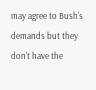may agree to Bush's demands but they don't have the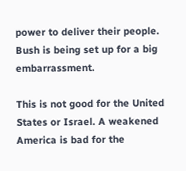power to deliver their people. Bush is being set up for a big embarrassment.

This is not good for the United States or Israel. A weakened America is bad for the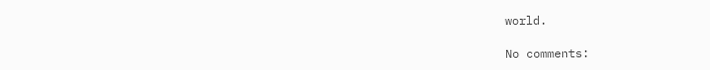world.

No comments: